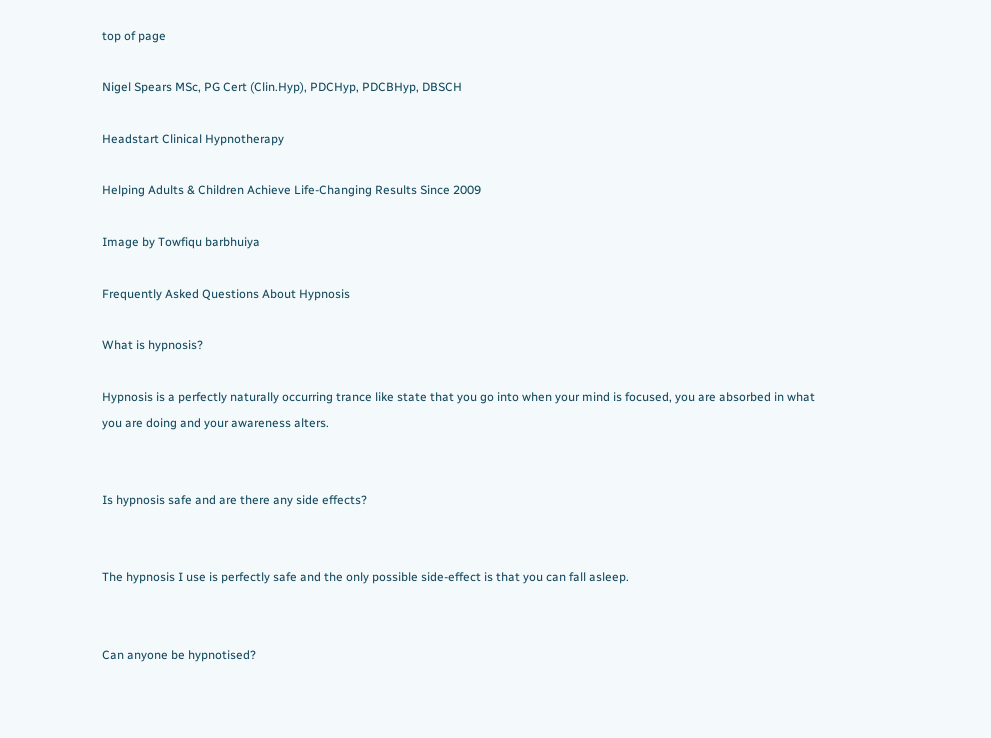top of page

Nigel Spears MSc, PG Cert (Clin.Hyp), PDCHyp, PDCBHyp, DBSCH

Headstart Clinical Hypnotherapy

Helping Adults & Children Achieve Life-Changing Results Since 2009

Image by Towfiqu barbhuiya

Frequently Asked Questions About Hypnosis

What is hypnosis?

Hypnosis is a perfectly naturally occurring trance like state that you go into when your mind is focused, you are absorbed in what you are doing and your awareness alters.


Is hypnosis safe and are there any side effects?


The hypnosis I use is perfectly safe and the only possible side-effect is that you can fall asleep.


Can anyone be hypnotised?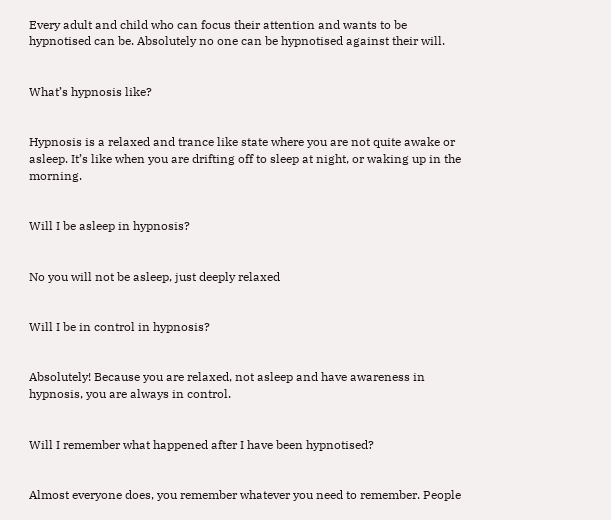Every adult and child who can focus their attention and wants to be hypnotised can be. Absolutely no one can be hypnotised against their will.


What’s hypnosis like?


Hypnosis is a relaxed and trance like state where you are not quite awake or asleep. It’s like when you are drifting off to sleep at night, or waking up in the morning.


Will I be asleep in hypnosis?


No you will not be asleep, just deeply relaxed


Will I be in control in hypnosis?


Absolutely! Because you are relaxed, not asleep and have awareness in hypnosis, you are always in control.


Will I remember what happened after I have been hypnotised?


Almost everyone does, you remember whatever you need to remember. People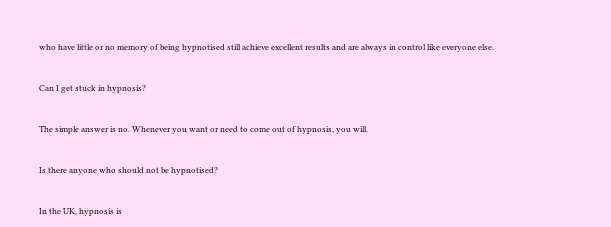who have little or no memory of being hypnotised still achieve excellent results and are always in control like everyone else.


Can I get stuck in hypnosis?


The simple answer is no. Whenever you want or need to come out of hypnosis, you will.


Is there anyone who should not be hypnotised?


In the UK, hypnosis is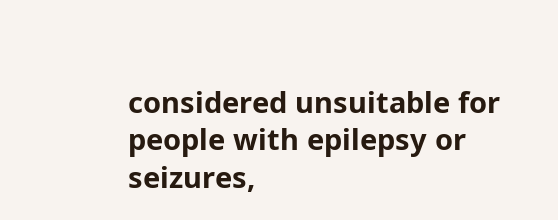considered unsuitable for people with epilepsy or seizures,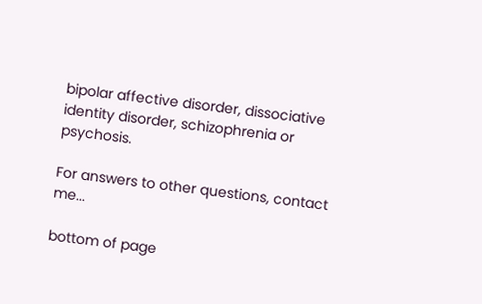bipolar affective disorder, dissociative identity disorder, schizophrenia or psychosis.

For answers to other questions, contact me...

bottom of page